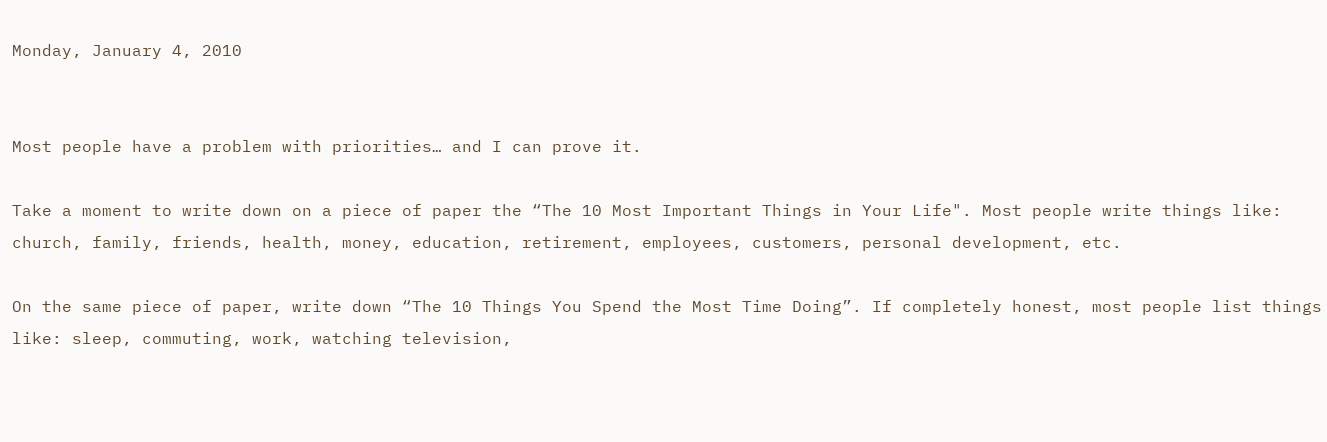Monday, January 4, 2010


Most people have a problem with priorities… and I can prove it.

Take a moment to write down on a piece of paper the “The 10 Most Important Things in Your Life". Most people write things like: church, family, friends, health, money, education, retirement, employees, customers, personal development, etc.

On the same piece of paper, write down “The 10 Things You Spend the Most Time Doing”. If completely honest, most people list things like: sleep, commuting, work, watching television,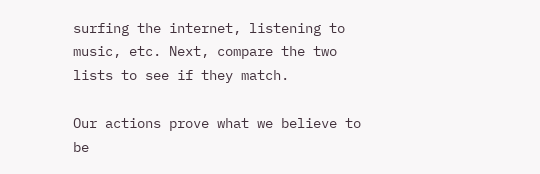surfing the internet, listening to music, etc. Next, compare the two lists to see if they match.

Our actions prove what we believe to be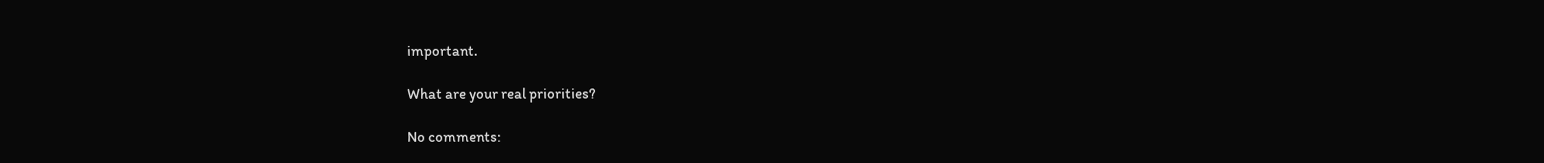important.

What are your real priorities?

No comments: